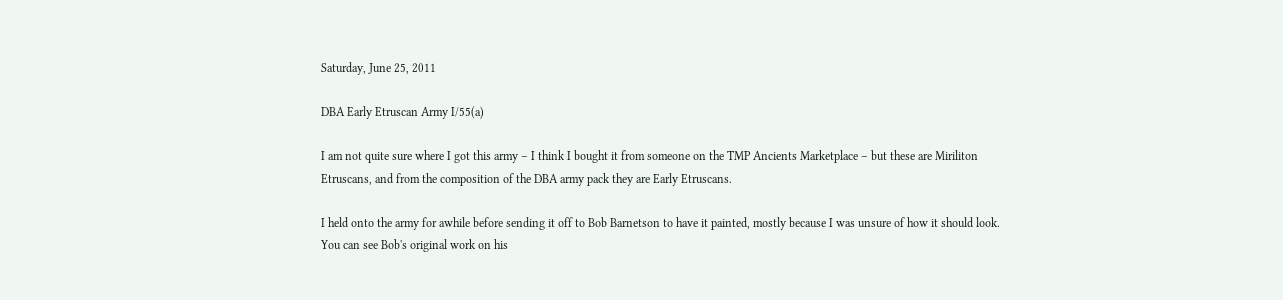Saturday, June 25, 2011

DBA Early Etruscan Army I/55(a)

I am not quite sure where I got this army – I think I bought it from someone on the TMP Ancients Marketplace – but these are Miriliton Etruscans, and from the composition of the DBA army pack they are Early Etruscans.

I held onto the army for awhile before sending it off to Bob Barnetson to have it painted, mostly because I was unsure of how it should look. You can see Bob's original work on his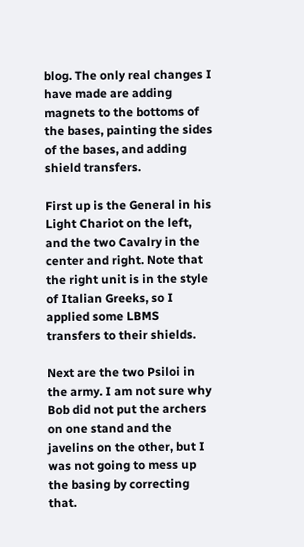blog. The only real changes I have made are adding magnets to the bottoms of the bases, painting the sides of the bases, and adding shield transfers.

First up is the General in his Light Chariot on the left, and the two Cavalry in the center and right. Note that the right unit is in the style of Italian Greeks, so I applied some LBMS transfers to their shields.

Next are the two Psiloi in the army. I am not sure why Bob did not put the archers on one stand and the javelins on the other, but I was not going to mess up the basing by correcting that.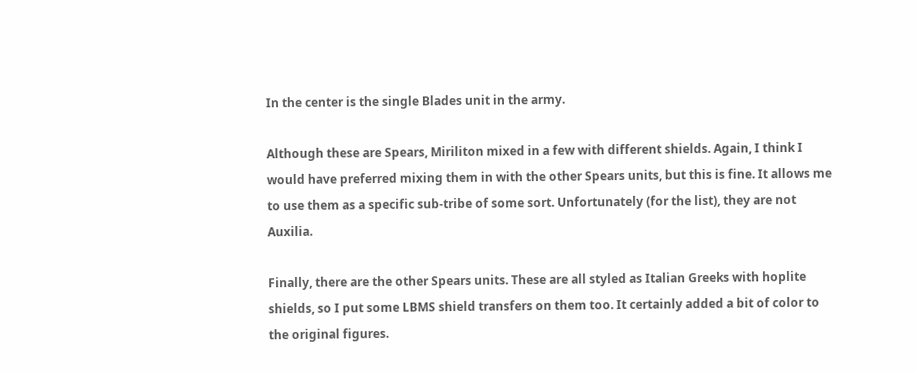In the center is the single Blades unit in the army.

Although these are Spears, Miriliton mixed in a few with different shields. Again, I think I would have preferred mixing them in with the other Spears units, but this is fine. It allows me to use them as a specific sub-tribe of some sort. Unfortunately (for the list), they are not Auxilia.

Finally, there are the other Spears units. These are all styled as Italian Greeks with hoplite shields, so I put some LBMS shield transfers on them too. It certainly added a bit of color to the original figures.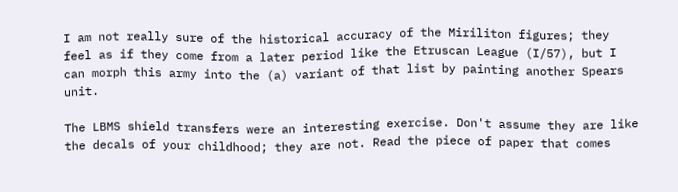I am not really sure of the historical accuracy of the Miriliton figures; they feel as if they come from a later period like the Etruscan League (I/57), but I can morph this army into the (a) variant of that list by painting another Spears unit.

The LBMS shield transfers were an interesting exercise. Don't assume they are like the decals of your childhood; they are not. Read the piece of paper that comes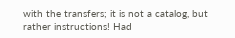with the transfers; it is not a catalog, but rather instructions! Had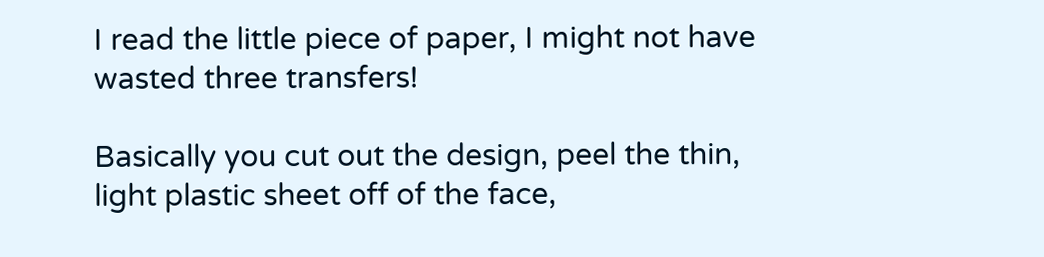I read the little piece of paper, I might not have wasted three transfers!

Basically you cut out the design, peel the thin, light plastic sheet off of the face,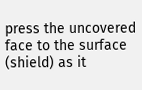press the uncovered face to the surface (shield) as it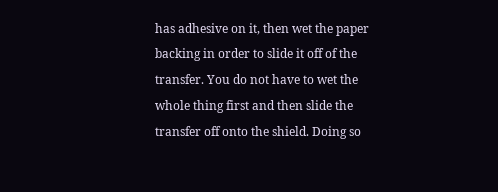has adhesive on it, then wet the paper backing in order to slide it off of the transfer. You do not have to wet the whole thing first and then slide the transfer off onto the shield. Doing so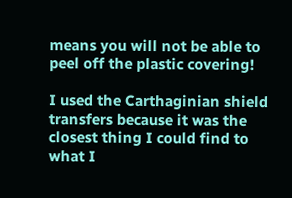means you will not be able to peel off the plastic covering!

I used the Carthaginian shield transfers because it was the closest thing I could find to what I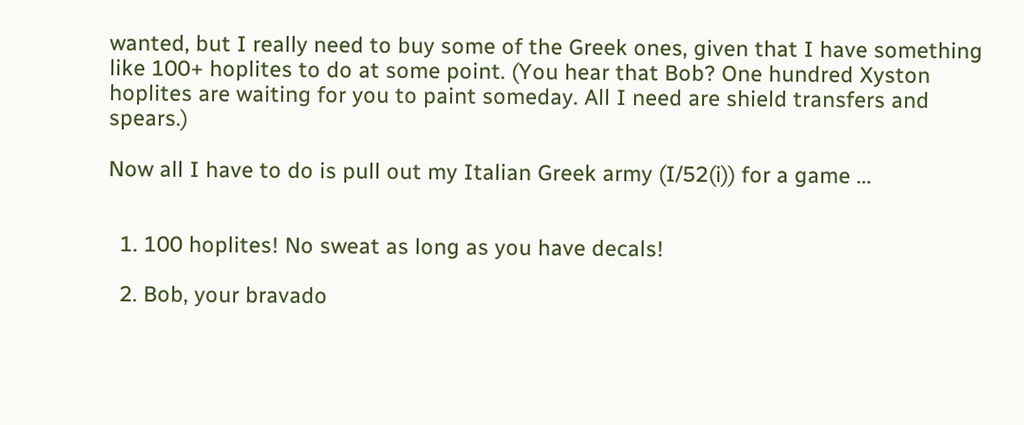wanted, but I really need to buy some of the Greek ones, given that I have something like 100+ hoplites to do at some point. (You hear that Bob? One hundred Xyston hoplites are waiting for you to paint someday. All I need are shield transfers and spears.)

Now all I have to do is pull out my Italian Greek army (I/52(i)) for a game ...


  1. 100 hoplites! No sweat as long as you have decals!

  2. Bob, your bravado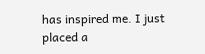has inspired me. I just placed a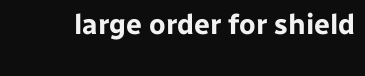large order for shield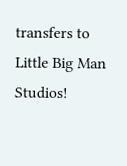transfers to Little Big Man Studios!